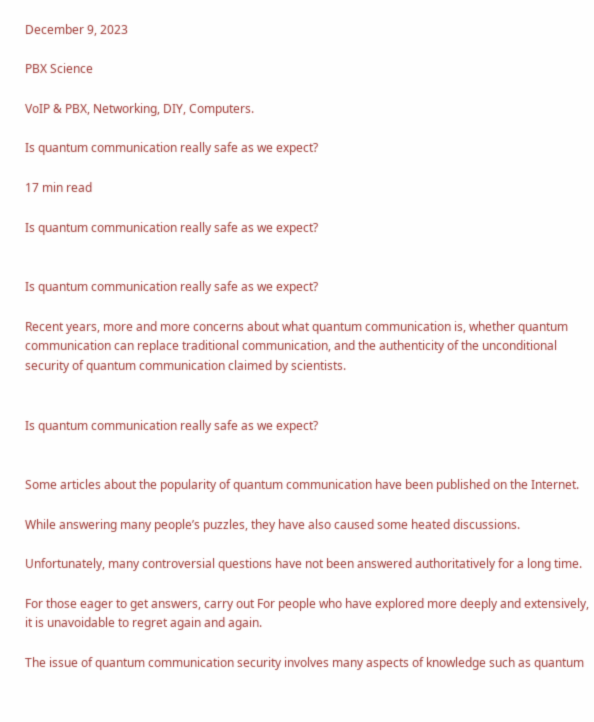December 9, 2023

PBX Science

VoIP & PBX, Networking, DIY, Computers.

Is quantum communication really safe as we expect?

17 min read

Is quantum communication really safe as we expect?


Is quantum communication really safe as we expect?

Recent years, more and more concerns about what quantum communication is, whether quantum communication can replace traditional communication, and the authenticity of the unconditional security of quantum communication claimed by scientists.


Is quantum communication really safe as we expect?


Some articles about the popularity of quantum communication have been published on the Internet.

While answering many people’s puzzles, they have also caused some heated discussions.

Unfortunately, many controversial questions have not been answered authoritatively for a long time.

For those eager to get answers, carry out For people who have explored more deeply and extensively, it is unavoidable to regret again and again.

The issue of quantum communication security involves many aspects of knowledge such as quantum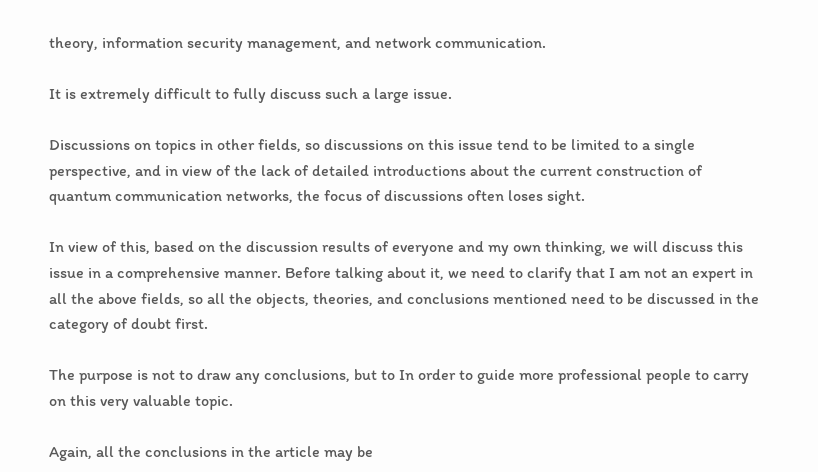theory, information security management, and network communication.

It is extremely difficult to fully discuss such a large issue.

Discussions on topics in other fields, so discussions on this issue tend to be limited to a single perspective, and in view of the lack of detailed introductions about the current construction of quantum communication networks, the focus of discussions often loses sight.

In view of this, based on the discussion results of everyone and my own thinking, we will discuss this issue in a comprehensive manner. Before talking about it, we need to clarify that I am not an expert in all the above fields, so all the objects, theories, and conclusions mentioned need to be discussed in the category of doubt first.

The purpose is not to draw any conclusions, but to In order to guide more professional people to carry on this very valuable topic.

Again, all the conclusions in the article may be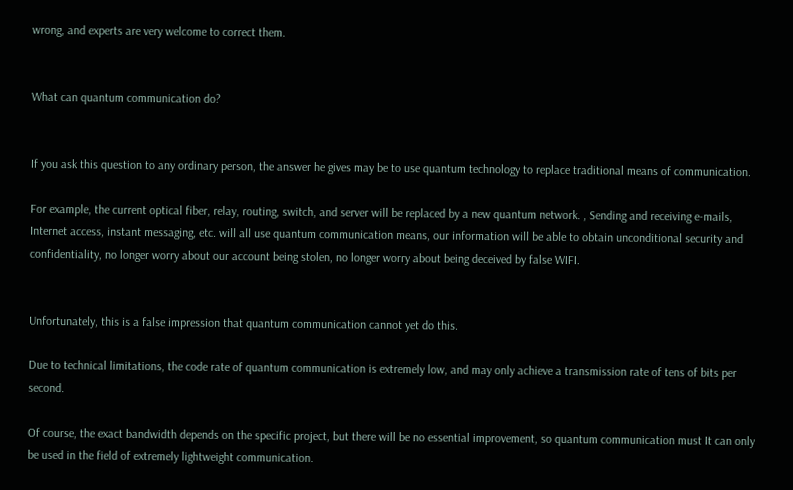wrong, and experts are very welcome to correct them.


What can quantum communication do?


If you ask this question to any ordinary person, the answer he gives may be to use quantum technology to replace traditional means of communication.

For example, the current optical fiber, relay, routing, switch, and server will be replaced by a new quantum network. , Sending and receiving e-mails, Internet access, instant messaging, etc. will all use quantum communication means, our information will be able to obtain unconditional security and confidentiality, no longer worry about our account being stolen, no longer worry about being deceived by false WIFI.


Unfortunately, this is a false impression that quantum communication cannot yet do this.

Due to technical limitations, the code rate of quantum communication is extremely low, and may only achieve a transmission rate of tens of bits per second.

Of course, the exact bandwidth depends on the specific project, but there will be no essential improvement, so quantum communication must It can only be used in the field of extremely lightweight communication.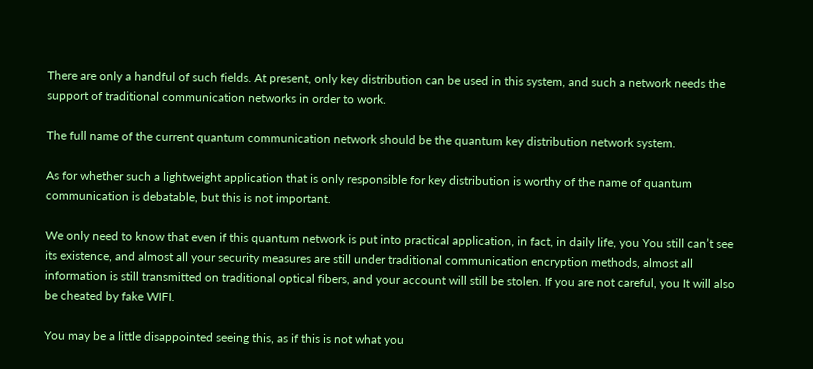There are only a handful of such fields. At present, only key distribution can be used in this system, and such a network needs the support of traditional communication networks in order to work.

The full name of the current quantum communication network should be the quantum key distribution network system.

As for whether such a lightweight application that is only responsible for key distribution is worthy of the name of quantum communication is debatable, but this is not important.

We only need to know that even if this quantum network is put into practical application, in fact, in daily life, you You still can’t see its existence, and almost all your security measures are still under traditional communication encryption methods, almost all information is still transmitted on traditional optical fibers, and your account will still be stolen. If you are not careful, you It will also be cheated by fake WIFI.

You may be a little disappointed seeing this, as if this is not what you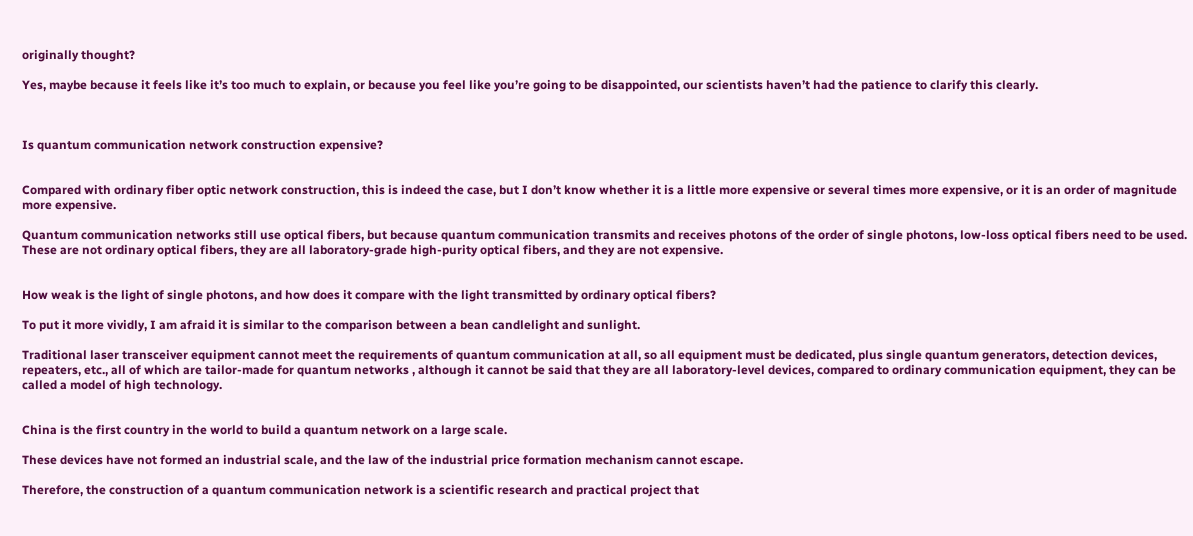originally thought?

Yes, maybe because it feels like it’s too much to explain, or because you feel like you’re going to be disappointed, our scientists haven’t had the patience to clarify this clearly.



Is quantum communication network construction expensive?


Compared with ordinary fiber optic network construction, this is indeed the case, but I don’t know whether it is a little more expensive or several times more expensive, or it is an order of magnitude more expensive.

Quantum communication networks still use optical fibers, but because quantum communication transmits and receives photons of the order of single photons, low-loss optical fibers need to be used. These are not ordinary optical fibers, they are all laboratory-grade high-purity optical fibers, and they are not expensive.


How weak is the light of single photons, and how does it compare with the light transmitted by ordinary optical fibers?

To put it more vividly, I am afraid it is similar to the comparison between a bean candlelight and sunlight.

Traditional laser transceiver equipment cannot meet the requirements of quantum communication at all, so all equipment must be dedicated, plus single quantum generators, detection devices, repeaters, etc., all of which are tailor-made for quantum networks , although it cannot be said that they are all laboratory-level devices, compared to ordinary communication equipment, they can be called a model of high technology.


China is the first country in the world to build a quantum network on a large scale.

These devices have not formed an industrial scale, and the law of the industrial price formation mechanism cannot escape.

Therefore, the construction of a quantum communication network is a scientific research and practical project that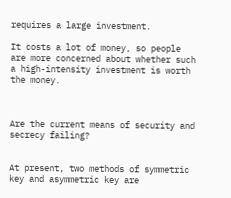requires a large investment.

It costs a lot of money, so people are more concerned about whether such a high-intensity investment is worth the money.



Are the current means of security and secrecy failing?


At present, two methods of symmetric key and asymmetric key are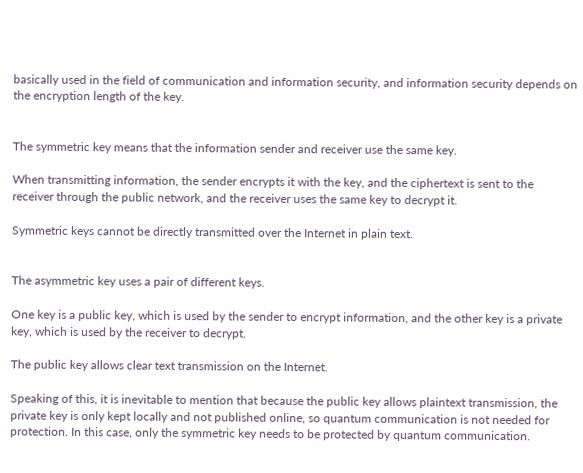basically used in the field of communication and information security, and information security depends on the encryption length of the key.


The symmetric key means that the information sender and receiver use the same key.

When transmitting information, the sender encrypts it with the key, and the ciphertext is sent to the receiver through the public network, and the receiver uses the same key to decrypt it.

Symmetric keys cannot be directly transmitted over the Internet in plain text.


The asymmetric key uses a pair of different keys.

One key is a public key, which is used by the sender to encrypt information, and the other key is a private key, which is used by the receiver to decrypt.

The public key allows clear text transmission on the Internet.

Speaking of this, it is inevitable to mention that because the public key allows plaintext transmission, the private key is only kept locally and not published online, so quantum communication is not needed for protection. In this case, only the symmetric key needs to be protected by quantum communication.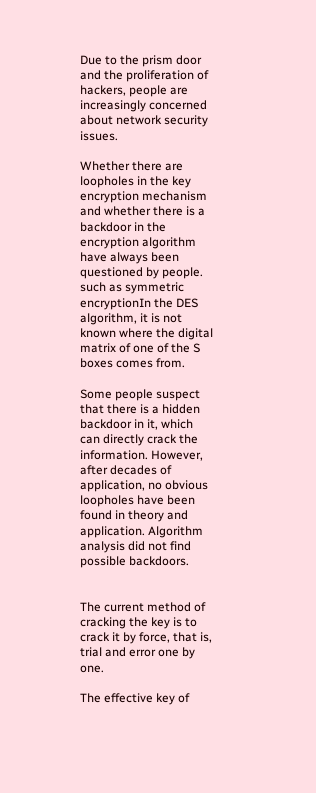Due to the prism door and the proliferation of hackers, people are increasingly concerned about network security issues.

Whether there are loopholes in the key encryption mechanism and whether there is a backdoor in the encryption algorithm have always been questioned by people. such as symmetric encryptionIn the DES algorithm, it is not known where the digital matrix of one of the S boxes comes from.

Some people suspect that there is a hidden backdoor in it, which can directly crack the information. However, after decades of application, no obvious loopholes have been found in theory and application. Algorithm analysis did not find possible backdoors.


The current method of cracking the key is to crack it by force, that is, trial and error one by one.

The effective key of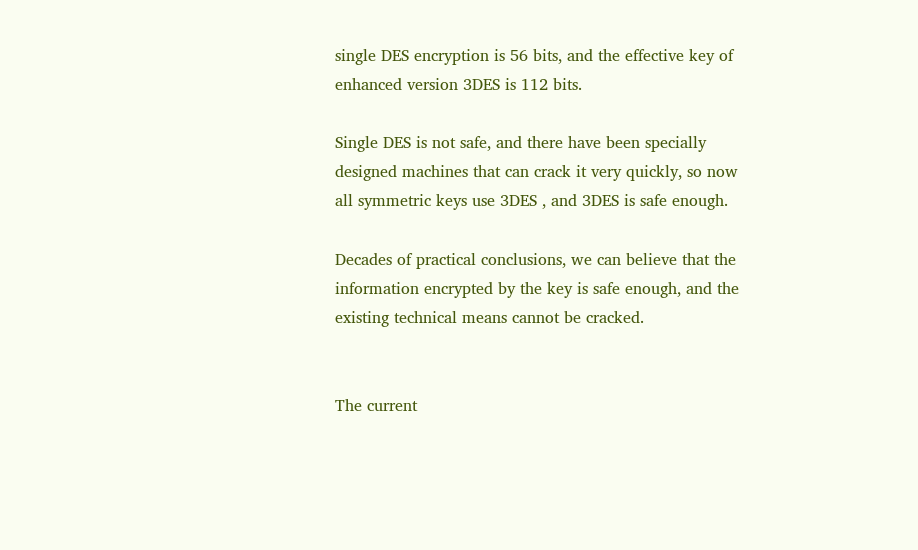single DES encryption is 56 bits, and the effective key of enhanced version 3DES is 112 bits.

Single DES is not safe, and there have been specially designed machines that can crack it very quickly, so now all symmetric keys use 3DES , and 3DES is safe enough.

Decades of practical conclusions, we can believe that the information encrypted by the key is safe enough, and the existing technical means cannot be cracked.


The current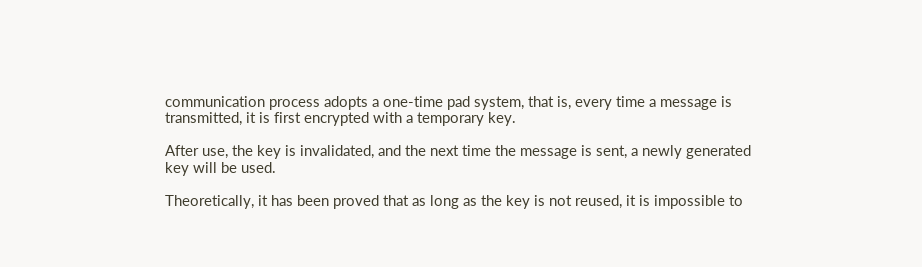communication process adopts a one-time pad system, that is, every time a message is transmitted, it is first encrypted with a temporary key.

After use, the key is invalidated, and the next time the message is sent, a newly generated key will be used.

Theoretically, it has been proved that as long as the key is not reused, it is impossible to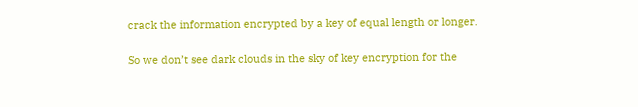crack the information encrypted by a key of equal length or longer.

So we don’t see dark clouds in the sky of key encryption for the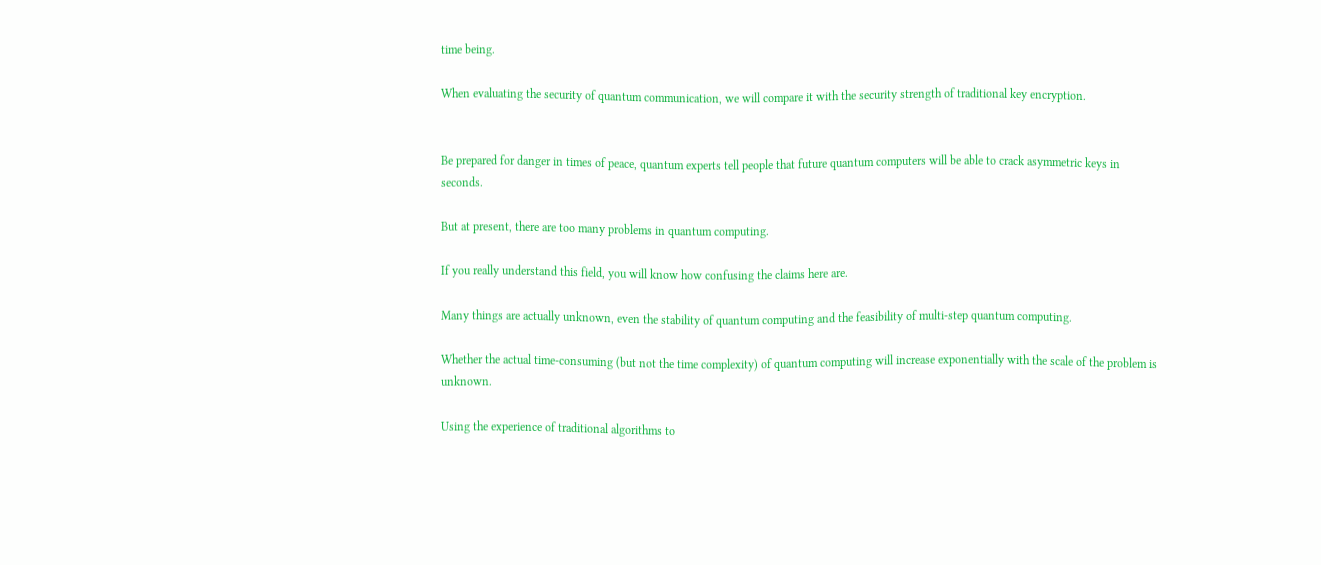time being.

When evaluating the security of quantum communication, we will compare it with the security strength of traditional key encryption.


Be prepared for danger in times of peace, quantum experts tell people that future quantum computers will be able to crack asymmetric keys in seconds.

But at present, there are too many problems in quantum computing.

If you really understand this field, you will know how confusing the claims here are.

Many things are actually unknown, even the stability of quantum computing and the feasibility of multi-step quantum computing.

Whether the actual time-consuming (but not the time complexity) of quantum computing will increase exponentially with the scale of the problem is unknown.

Using the experience of traditional algorithms to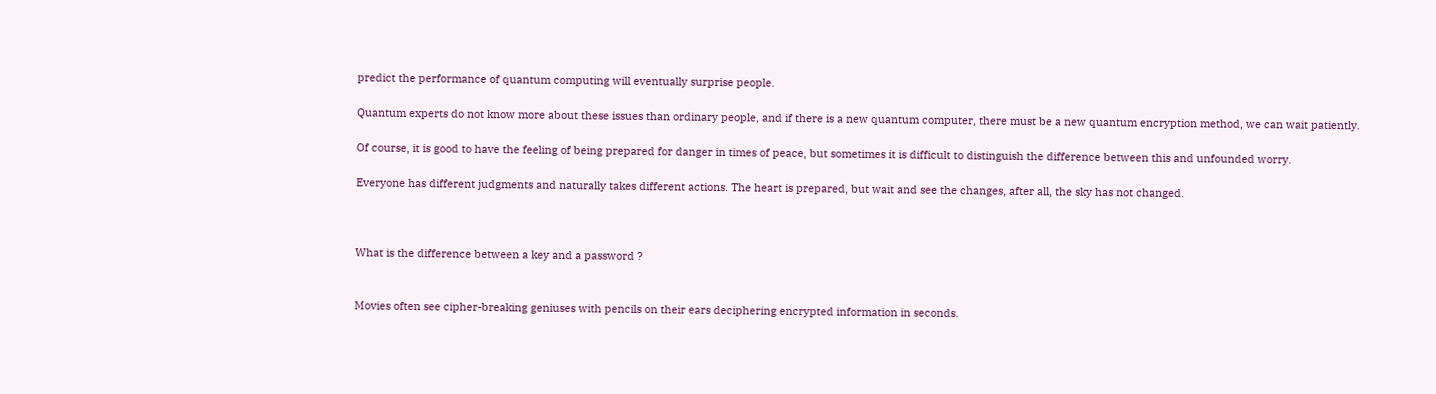predict the performance of quantum computing will eventually surprise people.

Quantum experts do not know more about these issues than ordinary people, and if there is a new quantum computer, there must be a new quantum encryption method, we can wait patiently.

Of course, it is good to have the feeling of being prepared for danger in times of peace, but sometimes it is difficult to distinguish the difference between this and unfounded worry.

Everyone has different judgments and naturally takes different actions. The heart is prepared, but wait and see the changes, after all, the sky has not changed.



What is the difference between a key and a password ?


Movies often see cipher-breaking geniuses with pencils on their ears deciphering encrypted information in seconds.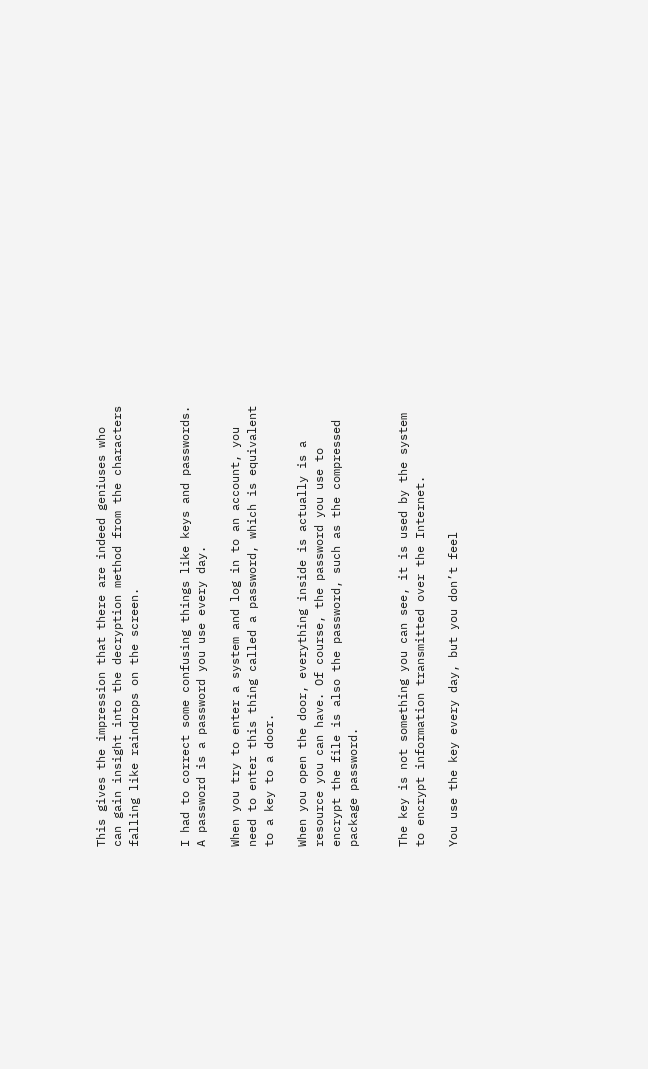This gives the impression that there are indeed geniuses who can gain insight into the decryption method from the characters falling like raindrops on the screen.


I had to correct some confusing things like keys and passwords. A password is a password you use every day.

When you try to enter a system and log in to an account, you need to enter this thing called a password, which is equivalent to a key to a door.

When you open the door, everything inside is actually is a resource you can have. Of course, the password you use to encrypt the file is also the password, such as the compressed package password.


The key is not something you can see, it is used by the system to encrypt information transmitted over the Internet.

You use the key every day, but you don’t feel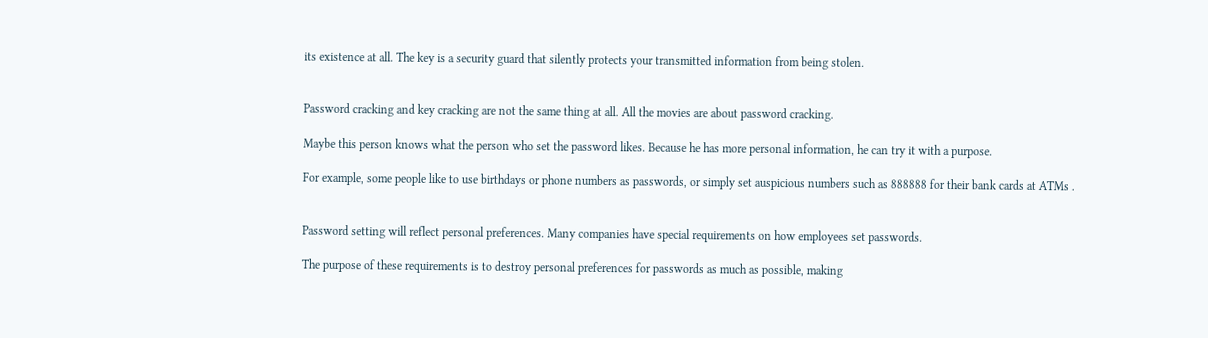its existence at all. The key is a security guard that silently protects your transmitted information from being stolen.


Password cracking and key cracking are not the same thing at all. All the movies are about password cracking.

Maybe this person knows what the person who set the password likes. Because he has more personal information, he can try it with a purpose.

For example, some people like to use birthdays or phone numbers as passwords, or simply set auspicious numbers such as 888888 for their bank cards at ATMs .


Password setting will reflect personal preferences. Many companies have special requirements on how employees set passwords.

The purpose of these requirements is to destroy personal preferences for passwords as much as possible, making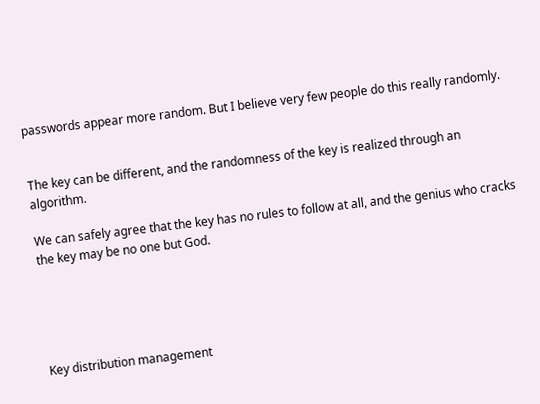passwords appear more random. But I believe very few people do this really randomly.


The key can be different, and the randomness of the key is realized through an algorithm.

We can safely agree that the key has no rules to follow at all, and the genius who cracks the key may be no one but God.





Key distribution management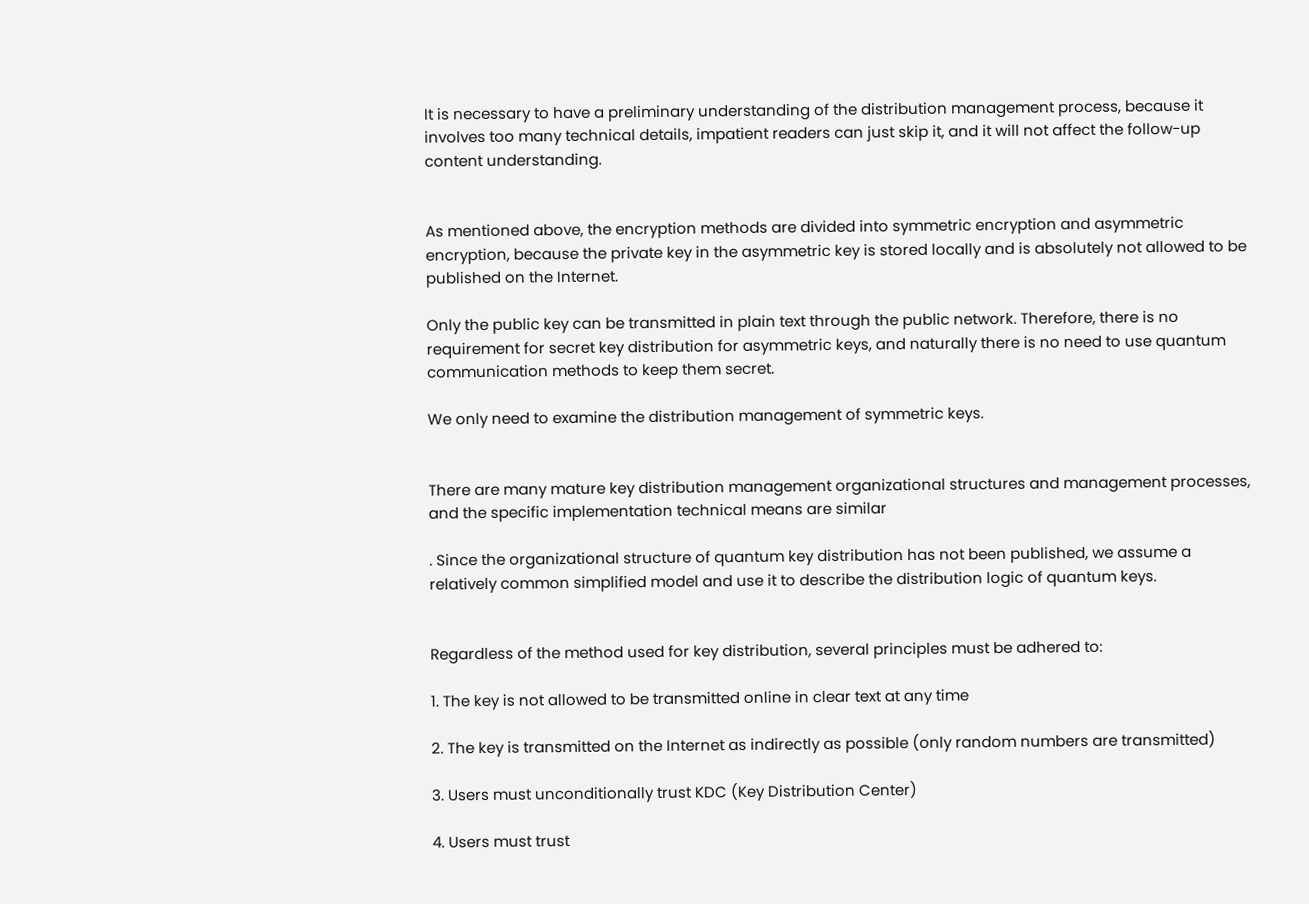It is necessary to have a preliminary understanding of the distribution management process, because it involves too many technical details, impatient readers can just skip it, and it will not affect the follow-up content understanding.


As mentioned above, the encryption methods are divided into symmetric encryption and asymmetric encryption, because the private key in the asymmetric key is stored locally and is absolutely not allowed to be published on the Internet.

Only the public key can be transmitted in plain text through the public network. Therefore, there is no requirement for secret key distribution for asymmetric keys, and naturally there is no need to use quantum communication methods to keep them secret.

We only need to examine the distribution management of symmetric keys.


There are many mature key distribution management organizational structures and management processes, and the specific implementation technical means are similar

. Since the organizational structure of quantum key distribution has not been published, we assume a relatively common simplified model and use it to describe the distribution logic of quantum keys.


Regardless of the method used for key distribution, several principles must be adhered to:

1. The key is not allowed to be transmitted online in clear text at any time

2. The key is transmitted on the Internet as indirectly as possible (only random numbers are transmitted)

3. Users must unconditionally trust KDC (Key Distribution Center)

4. Users must trust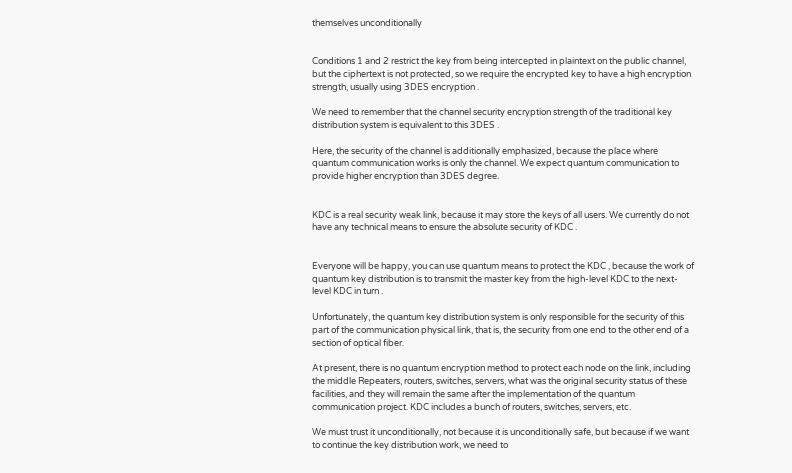themselves unconditionally


Conditions 1 and 2 restrict the key from being intercepted in plaintext on the public channel, but the ciphertext is not protected, so we require the encrypted key to have a high encryption strength, usually using 3DES encryption .

We need to remember that the channel security encryption strength of the traditional key distribution system is equivalent to this 3DES .

Here, the security of the channel is additionally emphasized, because the place where quantum communication works is only the channel. We expect quantum communication to provide higher encryption than 3DES degree.


KDC is a real security weak link, because it may store the keys of all users. We currently do not have any technical means to ensure the absolute security of KDC .


Everyone will be happy, you can use quantum means to protect the KDC , because the work of quantum key distribution is to transmit the master key from the high-level KDC to the next-level KDC in turn .

Unfortunately, the quantum key distribution system is only responsible for the security of this part of the communication physical link, that is, the security from one end to the other end of a section of optical fiber.

At present, there is no quantum encryption method to protect each node on the link, including the middle Repeaters, routers, switches, servers, what was the original security status of these facilities, and they will remain the same after the implementation of the quantum communication project. KDC includes a bunch of routers, switches, servers, etc.

We must trust it unconditionally, not because it is unconditionally safe, but because if we want to continue the key distribution work, we need to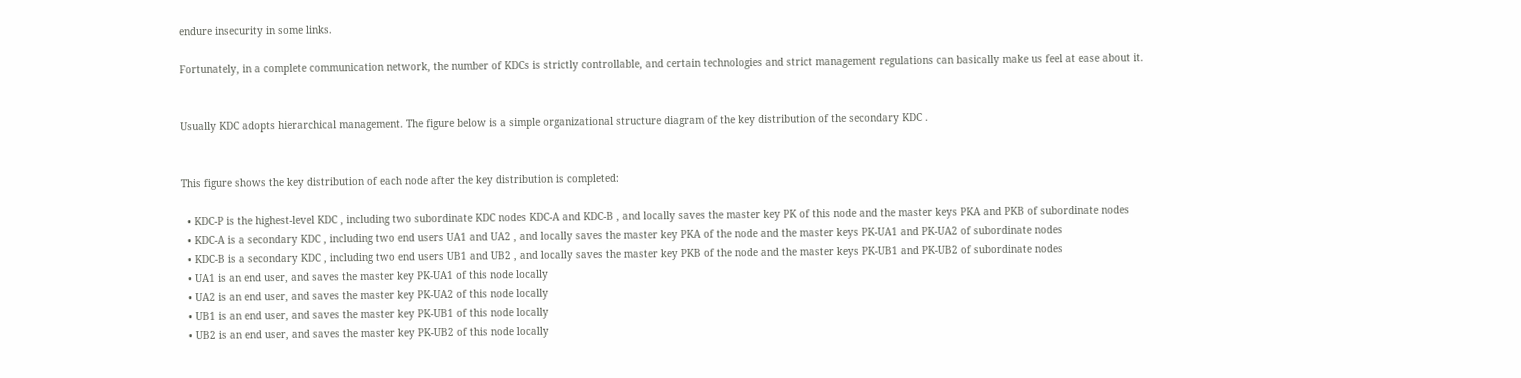endure insecurity in some links.

Fortunately, in a complete communication network, the number of KDCs is strictly controllable, and certain technologies and strict management regulations can basically make us feel at ease about it.


Usually KDC adopts hierarchical management. The figure below is a simple organizational structure diagram of the key distribution of the secondary KDC .


This figure shows the key distribution of each node after the key distribution is completed:

  • KDC-P is the highest-level KDC , including two subordinate KDC nodes KDC-A and KDC-B , and locally saves the master key PK of this node and the master keys PKA and PKB of subordinate nodes
  • KDC-A is a secondary KDC , including two end users UA1 and UA2 , and locally saves the master key PKA of the node and the master keys PK-UA1 and PK-UA2 of subordinate nodes
  • KDC-B is a secondary KDC , including two end users UB1 and UB2 , and locally saves the master key PKB of the node and the master keys PK-UB1 and PK-UB2 of subordinate nodes
  • UA1 is an end user, and saves the master key PK-UA1 of this node locally
  • UA2 is an end user, and saves the master key PK-UA2 of this node locally
  • UB1 is an end user, and saves the master key PK-UB1 of this node locally
  • UB2 is an end user, and saves the master key PK-UB2 of this node locally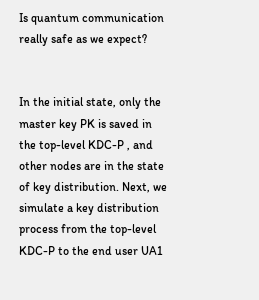Is quantum communication really safe as we expect?


In the initial state, only the master key PK is saved in the top-level KDC-P , and other nodes are in the state of key distribution. Next, we simulate a key distribution process from the top-level KDC-P to the end user UA1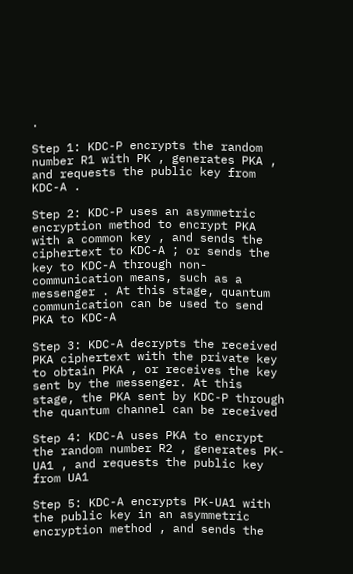.

Step 1: KDC-P encrypts the random number R1 with PK , generates PKA , and requests the public key from KDC-A .

Step 2: KDC-P uses an asymmetric encryption method to encrypt PKA with a common key , and sends the ciphertext to KDC-A ; or sends the key to KDC-A through non-communication means, such as a messenger . At this stage, quantum communication can be used to send PKA to KDC-A

Step 3: KDC-A decrypts the received PKA ciphertext with the private key to obtain PKA , or receives the key sent by the messenger. At this stage, the PKA sent by KDC-P through the quantum channel can be received

Step 4: KDC-A uses PKA to encrypt the random number R2 , generates PK-UA1 , and requests the public key from UA1

Step 5: KDC-A encrypts PK-UA1 with the public key in an asymmetric encryption method , and sends the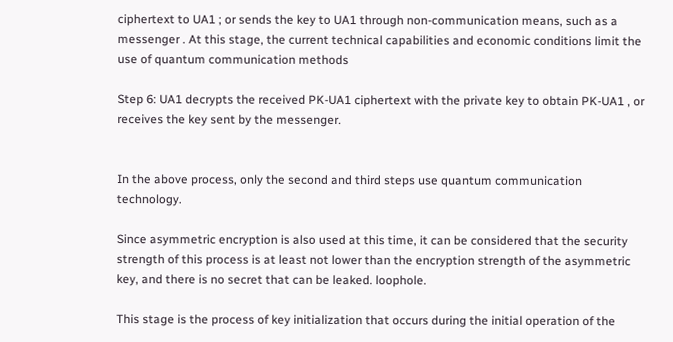ciphertext to UA1 ; or sends the key to UA1 through non-communication means, such as a messenger . At this stage, the current technical capabilities and economic conditions limit the use of quantum communication methods

Step 6: UA1 decrypts the received PK-UA1 ciphertext with the private key to obtain PK-UA1 , or receives the key sent by the messenger.


In the above process, only the second and third steps use quantum communication technology.

Since asymmetric encryption is also used at this time, it can be considered that the security strength of this process is at least not lower than the encryption strength of the asymmetric key, and there is no secret that can be leaked. loophole.

This stage is the process of key initialization that occurs during the initial operation of the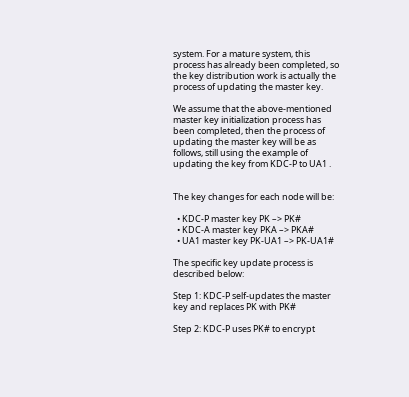system. For a mature system, this process has already been completed, so the key distribution work is actually the process of updating the master key.

We assume that the above-mentioned master key initialization process has been completed, then the process of updating the master key will be as follows, still using the example of updating the key from KDC-P to UA1 .


The key changes for each node will be:

  • KDC-P master key PK –> PK#
  • KDC-A master key PKA –> PKA#
  • UA1 master key PK-UA1 –> PK-UA1#

The specific key update process is described below:

Step 1: KDC-P self-updates the master key and replaces PK with PK#

Step 2: KDC-P uses PK# to encrypt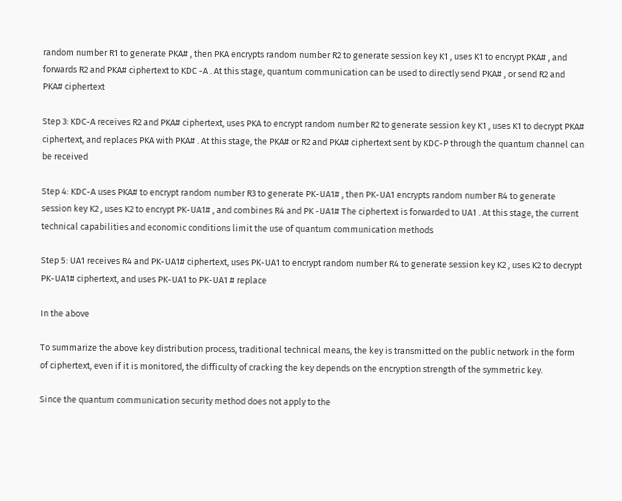random number R1 to generate PKA# , then PKA encrypts random number R2 to generate session key K1 , uses K1 to encrypt PKA# , and forwards R2 and PKA# ciphertext to KDC -A . At this stage, quantum communication can be used to directly send PKA# , or send R2 and PKA# ciphertext

Step 3: KDC-A receives R2 and PKA# ciphertext, uses PKA to encrypt random number R2 to generate session key K1 , uses K1 to decrypt PKA# ciphertext, and replaces PKA with PKA# . At this stage, the PKA# or R2 and PKA# ciphertext sent by KDC-P through the quantum channel can be received

Step 4: KDC-A uses PKA# to encrypt random number R3 to generate PK-UA1# , then PK-UA1 encrypts random number R4 to generate session key K2 , uses K2 to encrypt PK-UA1# , and combines R4 and PK -UA1# The ciphertext is forwarded to UA1 . At this stage, the current technical capabilities and economic conditions limit the use of quantum communication methods

Step 5: UA1 receives R4 and PK-UA1# ciphertext, uses PK-UA1 to encrypt random number R4 to generate session key K2 , uses K2 to decrypt PK-UA1# ciphertext, and uses PK-UA1 to PK-UA1 # replace

In the above

To summarize the above key distribution process, traditional technical means, the key is transmitted on the public network in the form of ciphertext, even if it is monitored, the difficulty of cracking the key depends on the encryption strength of the symmetric key.

Since the quantum communication security method does not apply to the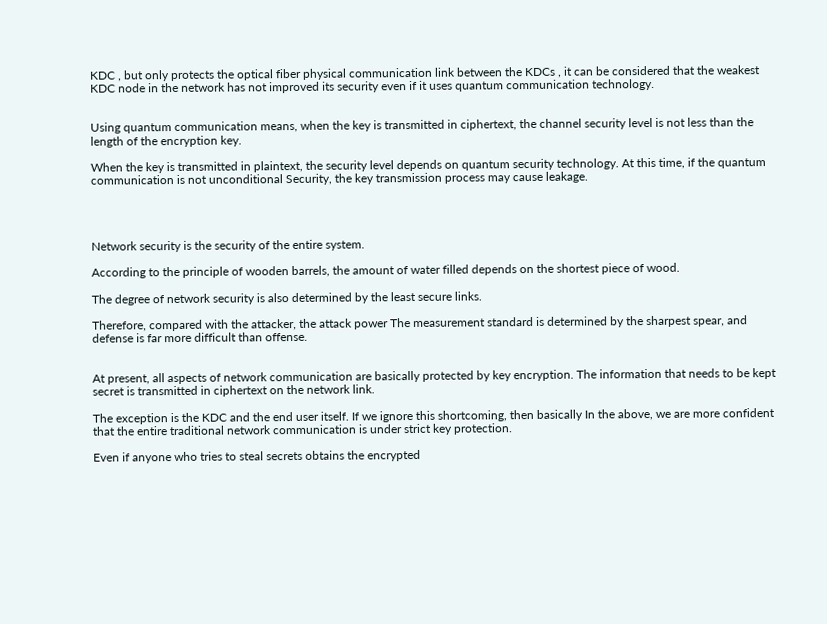KDC , but only protects the optical fiber physical communication link between the KDCs , it can be considered that the weakest KDC node in the network has not improved its security even if it uses quantum communication technology.


Using quantum communication means, when the key is transmitted in ciphertext, the channel security level is not less than the length of the encryption key.

When the key is transmitted in plaintext, the security level depends on quantum security technology. At this time, if the quantum communication is not unconditional Security, the key transmission process may cause leakage.




Network security is the security of the entire system.

According to the principle of wooden barrels, the amount of water filled depends on the shortest piece of wood.

The degree of network security is also determined by the least secure links.

Therefore, compared with the attacker, the attack power The measurement standard is determined by the sharpest spear, and defense is far more difficult than offense.


At present, all aspects of network communication are basically protected by key encryption. The information that needs to be kept secret is transmitted in ciphertext on the network link.

The exception is the KDC and the end user itself. If we ignore this shortcoming, then basically In the above, we are more confident that the entire traditional network communication is under strict key protection.

Even if anyone who tries to steal secrets obtains the encrypted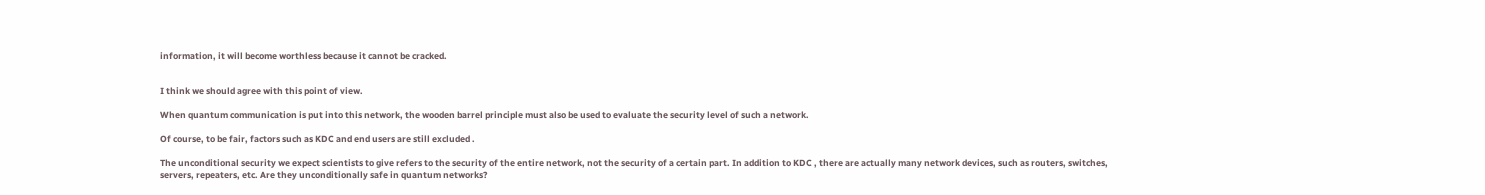information, it will become worthless because it cannot be cracked.


I think we should agree with this point of view.

When quantum communication is put into this network, the wooden barrel principle must also be used to evaluate the security level of such a network.

Of course, to be fair, factors such as KDC and end users are still excluded .

The unconditional security we expect scientists to give refers to the security of the entire network, not the security of a certain part. In addition to KDC , there are actually many network devices, such as routers, switches, servers, repeaters, etc. Are they unconditionally safe in quantum networks?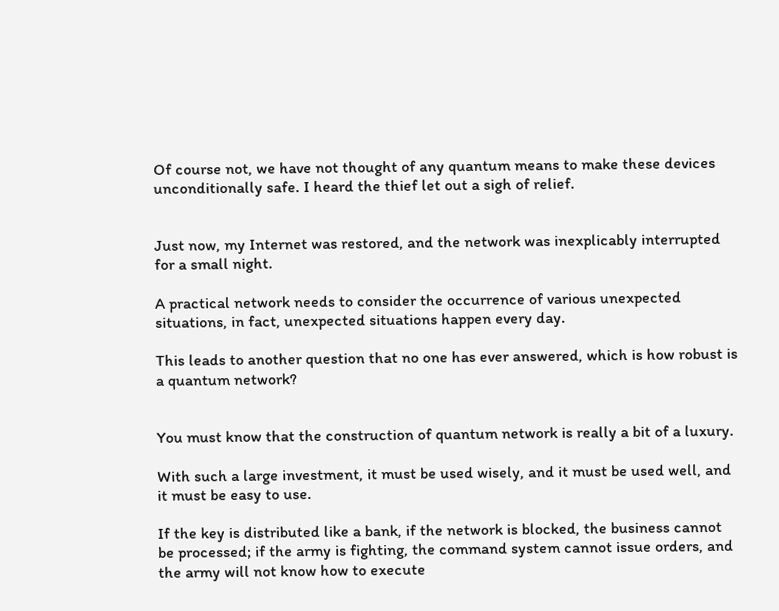Of course not, we have not thought of any quantum means to make these devices unconditionally safe. I heard the thief let out a sigh of relief.


Just now, my Internet was restored, and the network was inexplicably interrupted for a small night.

A practical network needs to consider the occurrence of various unexpected situations, in fact, unexpected situations happen every day.

This leads to another question that no one has ever answered, which is how robust is a quantum network?


You must know that the construction of quantum network is really a bit of a luxury.

With such a large investment, it must be used wisely, and it must be used well, and it must be easy to use.

If the key is distributed like a bank, if the network is blocked, the business cannot be processed; if the army is fighting, the command system cannot issue orders, and the army will not know how to execute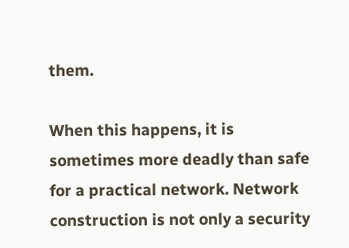them.

When this happens, it is sometimes more deadly than safe for a practical network. Network construction is not only a security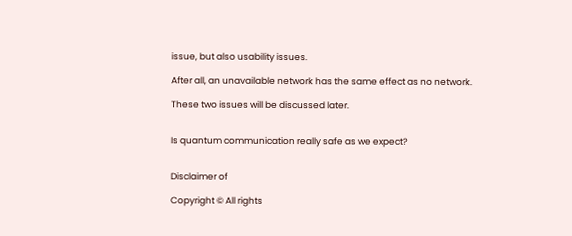issue, but also usability issues.

After all, an unavailable network has the same effect as no network.

These two issues will be discussed later.


Is quantum communication really safe as we expect?


Disclaimer of

Copyright © All rights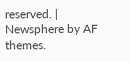reserved. | Newsphere by AF themes.